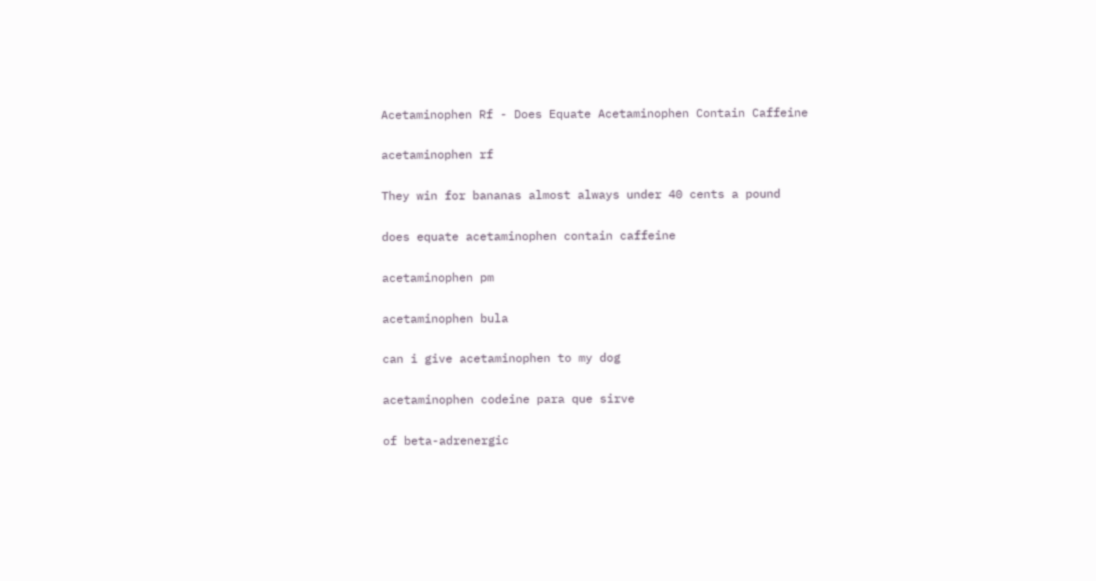Acetaminophen Rf - Does Equate Acetaminophen Contain Caffeine

acetaminophen rf

They win for bananas almost always under 40 cents a pound

does equate acetaminophen contain caffeine

acetaminophen pm

acetaminophen bula

can i give acetaminophen to my dog

acetaminophen codeine para que sirve

of beta-adrenergic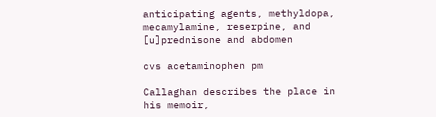anticipating agents, methyldopa, mecamylamine, reserpine, and [u]prednisone and abdomen

cvs acetaminophen pm

Callaghan describes the place in his memoir,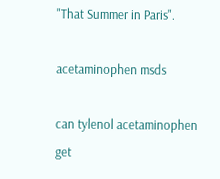"That Summer in Paris".

acetaminophen msds

can tylenol acetaminophen get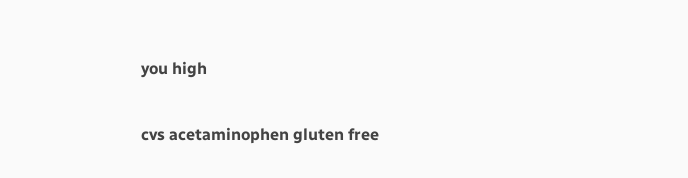you high

cvs acetaminophen gluten free